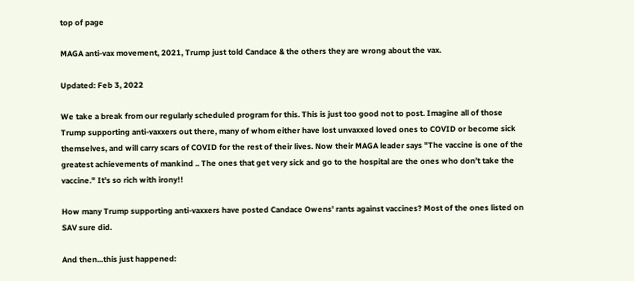top of page

MAGA anti-vax movement, 2021, Trump just told Candace & the others they are wrong about the vax.

Updated: Feb 3, 2022

We take a break from our regularly scheduled program for this. This is just too good not to post. Imagine all of those Trump supporting anti-vaxxers out there, many of whom either have lost unvaxxed loved ones to COVID or become sick themselves, and will carry scars of COVID for the rest of their lives. Now their MAGA leader says "The vaccine is one of the greatest achievements of mankind .. The ones that get very sick and go to the hospital are the ones who don’t take the vaccine." It's so rich with irony!!

How many Trump supporting anti-vaxxers have posted Candace Owens' rants against vaccines? Most of the ones listed on SAV sure did.

And then...this just happened: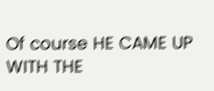Of course HE CAME UP WITH THE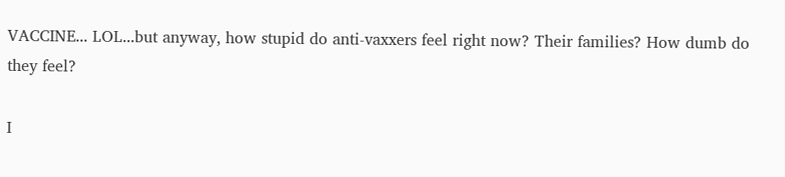VACCINE... LOL...but anyway, how stupid do anti-vaxxers feel right now? Their families? How dumb do they feel?

I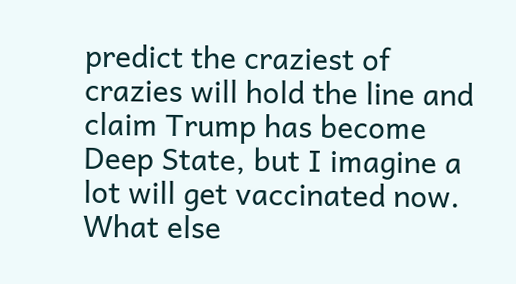predict the craziest of crazies will hold the line and claim Trump has become Deep State, but I imagine a lot will get vaccinated now. What else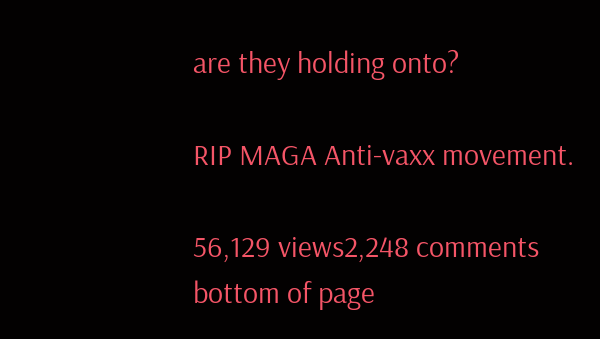are they holding onto?

RIP MAGA Anti-vaxx movement.

56,129 views2,248 comments
bottom of page